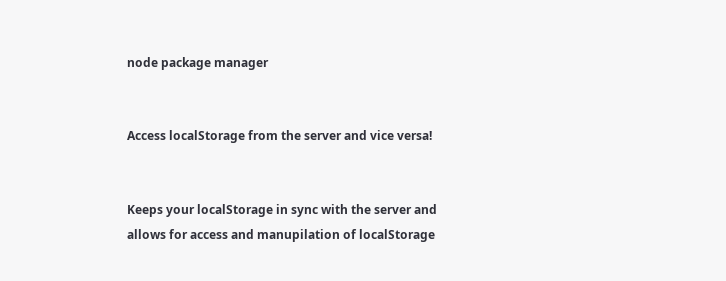node package manager


Access localStorage from the server and vice versa!


Keeps your localStorage in sync with the server and allows for access and manupilation of localStorage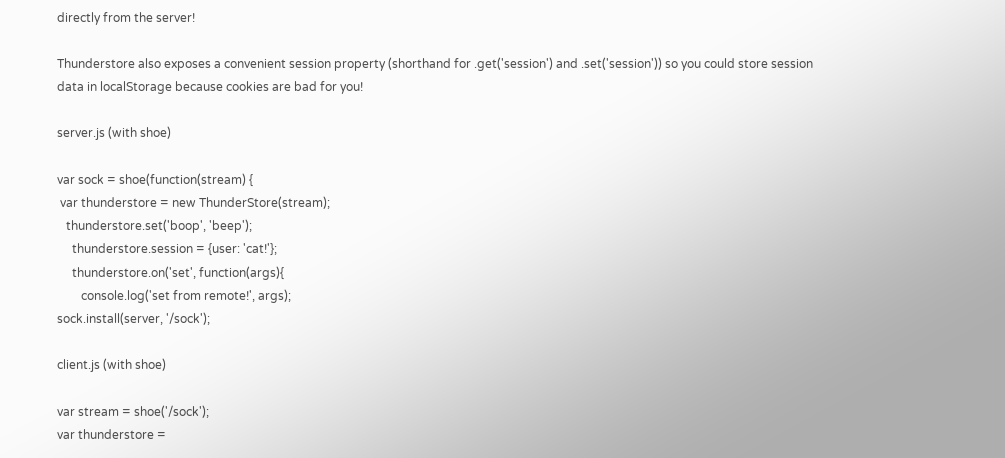directly from the server!

Thunderstore also exposes a convenient session property (shorthand for .get('session') and .set('session')) so you could store session data in localStorage because cookies are bad for you!

server.js (with shoe)

var sock = shoe(function(stream) {
 var thunderstore = new ThunderStore(stream);
   thunderstore.set('boop', 'beep');
     thunderstore.session = {user: 'cat!'};
     thunderstore.on('set', function(args){
        console.log('set from remote!', args);
sock.install(server, '/sock');

client.js (with shoe)

var stream = shoe('/sock');
var thunderstore =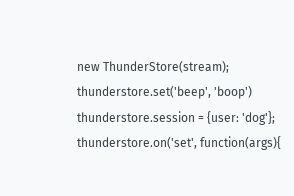new ThunderStore(stream);
thunderstore.set('beep', 'boop')
thunderstore.session = {user: 'dog'};
thunderstore.on('set', function(args){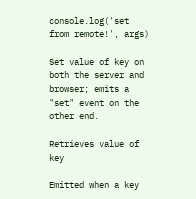console.log('set from remote!', args)

Set value of key on both the server and browser; emits a "set" event on the other end.

Retrieves value of key

Emitted when a key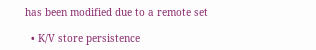has been modified due to a remote set

  • K/V store persistence